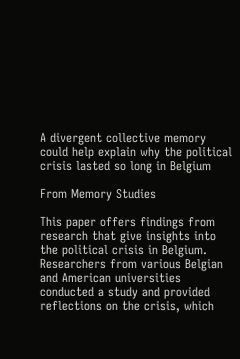A divergent collective memory could help explain why the political crisis lasted so long in Belgium

From Memory Studies

This paper offers findings from research that give insights into the political crisis in Belgium. Researchers from various Belgian and American universities conducted a study and provided reflections on the crisis, which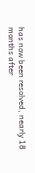has now been resolved, nearly 18 months after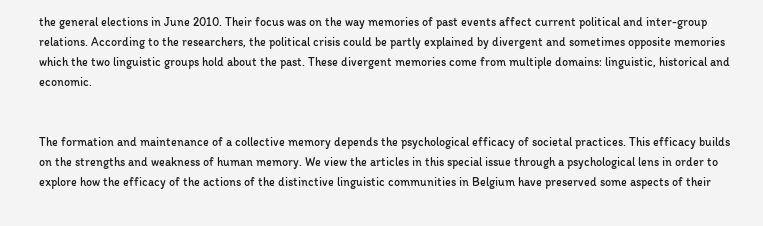the general elections in June 2010. Their focus was on the way memories of past events affect current political and inter-group relations. According to the researchers, the political crisis could be partly explained by divergent and sometimes opposite memories which the two linguistic groups hold about the past. These divergent memories come from multiple domains: linguistic, historical and economic.


The formation and maintenance of a collective memory depends the psychological efficacy of societal practices. This efficacy builds on the strengths and weakness of human memory. We view the articles in this special issue through a psychological lens in order to explore how the efficacy of the actions of the distinctive linguistic communities in Belgium have preserved some aspects of their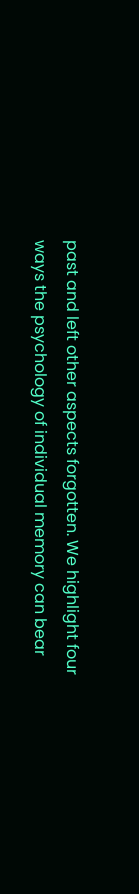past and left other aspects forgotten. We highlight four ways the psychology of individual memory can bear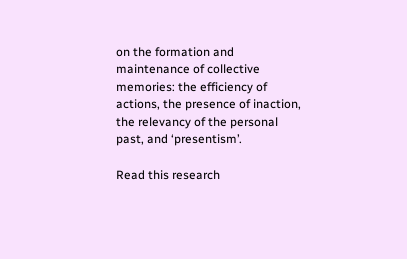on the formation and maintenance of collective memories: the efficiency of actions, the presence of inaction, the relevancy of the personal past, and ‘presentism’.

Read this research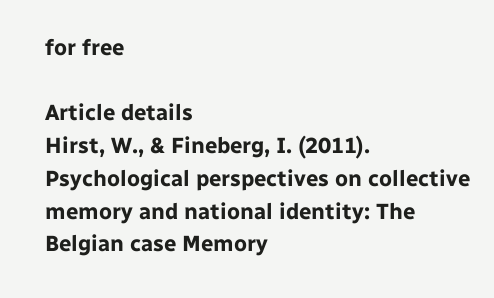for free

Article details
Hirst, W., & Fineberg, I. (2011). Psychological perspectives on collective memory and national identity: The Belgian case Memory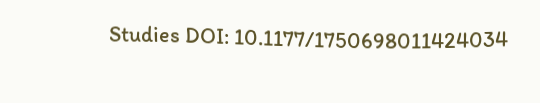Studies DOI: 10.1177/1750698011424034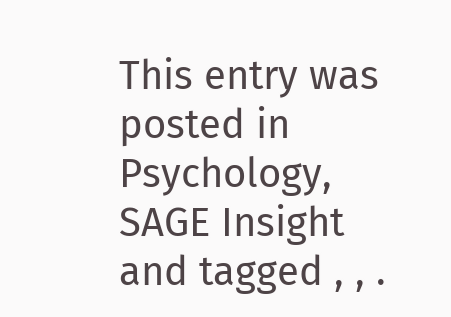This entry was posted in Psychology, SAGE Insight and tagged , , .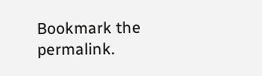Bookmark the permalink.